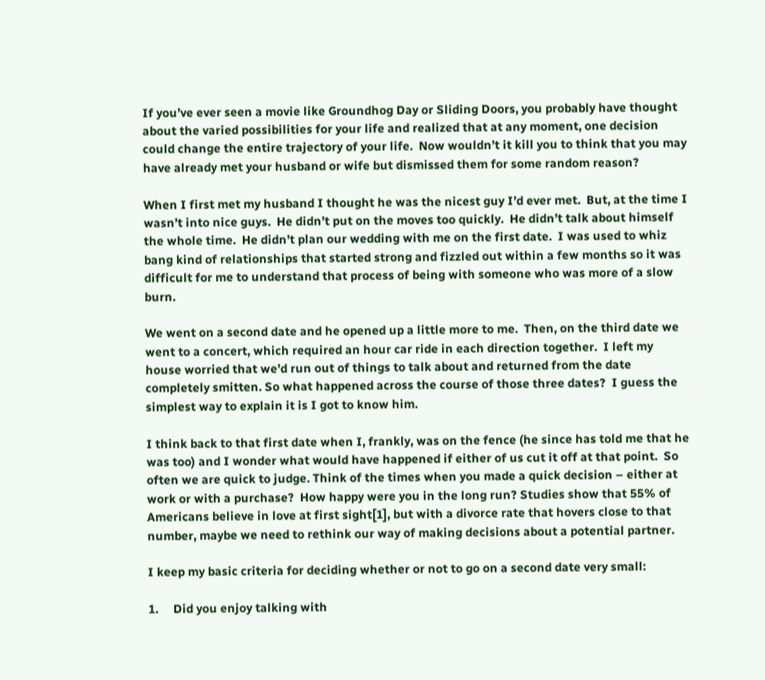If you’ve ever seen a movie like Groundhog Day or Sliding Doors, you probably have thought about the varied possibilities for your life and realized that at any moment, one decision could change the entire trajectory of your life.  Now wouldn’t it kill you to think that you may have already met your husband or wife but dismissed them for some random reason?

When I first met my husband I thought he was the nicest guy I’d ever met.  But, at the time I wasn’t into nice guys.  He didn’t put on the moves too quickly.  He didn’t talk about himself the whole time.  He didn’t plan our wedding with me on the first date.  I was used to whiz bang kind of relationships that started strong and fizzled out within a few months so it was difficult for me to understand that process of being with someone who was more of a slow burn.

We went on a second date and he opened up a little more to me.  Then, on the third date we went to a concert, which required an hour car ride in each direction together.  I left my house worried that we’d run out of things to talk about and returned from the date completely smitten. So what happened across the course of those three dates?  I guess the simplest way to explain it is I got to know him.

I think back to that first date when I, frankly, was on the fence (he since has told me that he was too) and I wonder what would have happened if either of us cut it off at that point.  So often we are quick to judge. Think of the times when you made a quick decision – either at work or with a purchase?  How happy were you in the long run? Studies show that 55% of Americans believe in love at first sight[1], but with a divorce rate that hovers close to that number, maybe we need to rethink our way of making decisions about a potential partner.

I keep my basic criteria for deciding whether or not to go on a second date very small:

1.     Did you enjoy talking with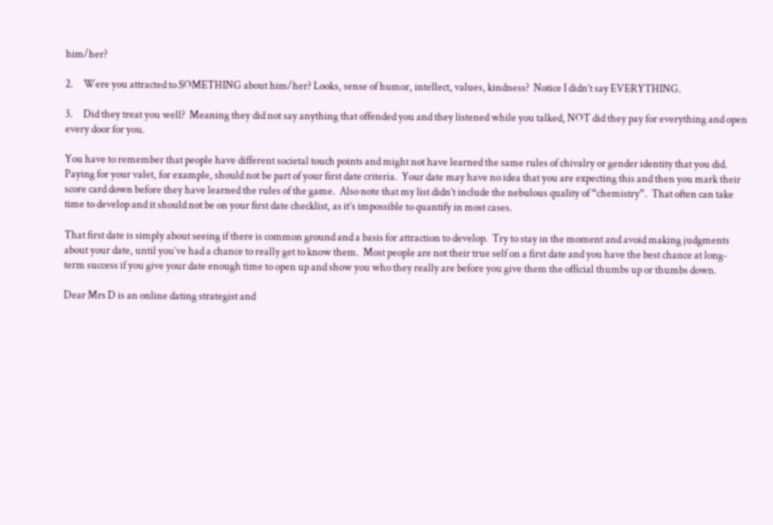him/her?

2.     Were you attracted to SOMETHING about him/her? Looks, sense of humor, intellect, values, kindness?  Notice I didn’t say EVERYTHING.

3.     Did they treat you well?  Meaning they did not say anything that offended you and they listened while you talked, NOT did they pay for everything and open every door for you.

You have to remember that people have different societal touch points and might not have learned the same rules of chivalry or gender identity that you did.  Paying for your valet, for example, should not be part of your first date criteria.  Your date may have no idea that you are expecting this and then you mark their score card down before they have learned the rules of the game.  Also note that my list didn’t include the nebulous quality of “chemistry”.  That often can take time to develop and it should not be on your first date checklist, as it’s impossible to quantify in most cases.

That first date is simply about seeing if there is common ground and a basis for attraction to develop.  Try to stay in the moment and avoid making judgments about your date, until you’ve had a chance to really get to know them.  Most people are not their true self on a first date and you have the best chance at long-term success if you give your date enough time to open up and show you who they really are before you give them the official thumbs up or thumbs down.

Dear Mrs D is an online dating strategist and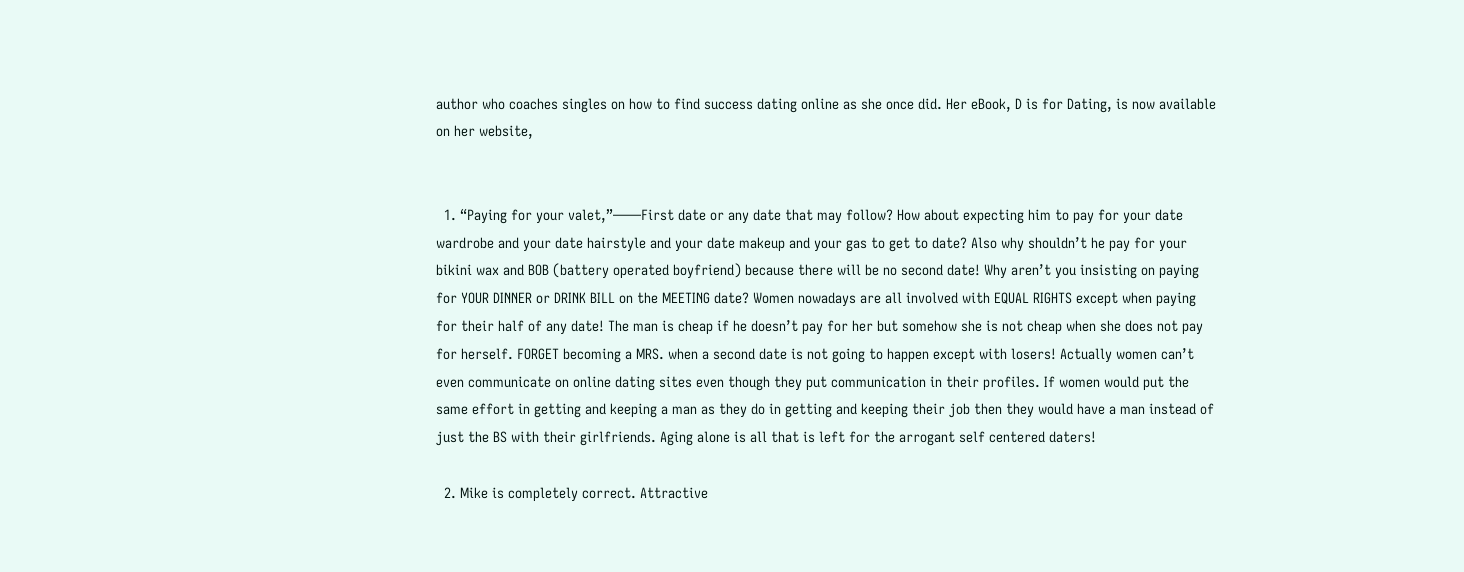author who coaches singles on how to find success dating online as she once did. Her eBook, D is for Dating, is now available on her website,


  1. “Paying for your valet,”——First date or any date that may follow? How about expecting him to pay for your date wardrobe and your date hairstyle and your date makeup and your gas to get to date? Also why shouldn’t he pay for your bikini wax and BOB (battery operated boyfriend) because there will be no second date! Why aren’t you insisting on paying for YOUR DINNER or DRINK BILL on the MEETING date? Women nowadays are all involved with EQUAL RIGHTS except when paying for their half of any date! The man is cheap if he doesn’t pay for her but somehow she is not cheap when she does not pay for herself. FORGET becoming a MRS. when a second date is not going to happen except with losers! Actually women can’t even communicate on online dating sites even though they put communication in their profiles. If women would put the same effort in getting and keeping a man as they do in getting and keeping their job then they would have a man instead of just the BS with their girlfriends. Aging alone is all that is left for the arrogant self centered daters!

  2. Mike is completely correct. Attractive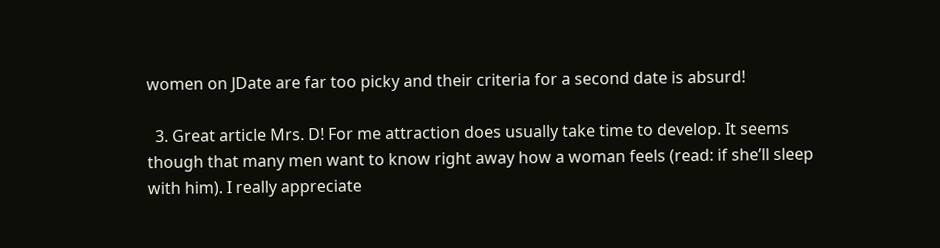women on JDate are far too picky and their criteria for a second date is absurd!

  3. Great article Mrs. D! For me attraction does usually take time to develop. It seems though that many men want to know right away how a woman feels (read: if she’ll sleep with him). I really appreciate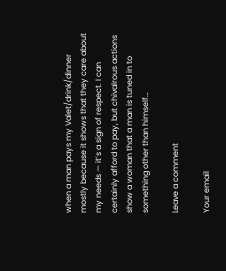when a man pays my Valet/drink/dinner mostly because it shows that they care about my needs — it’s a sign of respect. I can certainly afford to pay, but chivalrous actions show a woman that a man is tuned in to something other than himself…

Leave a comment

Your email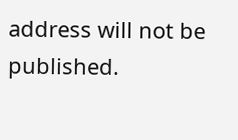address will not be published.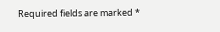Required fields are marked *